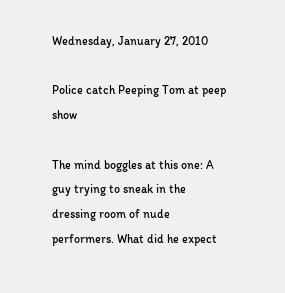Wednesday, January 27, 2010

Police catch Peeping Tom at peep show

The mind boggles at this one: A guy trying to sneak in the dressing room of nude performers. What did he expect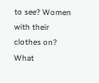to see? Women with their clothes on? What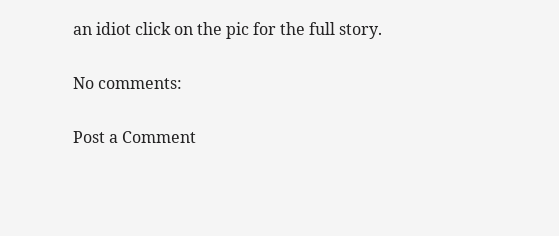an idiot click on the pic for the full story.

No comments:

Post a Comment